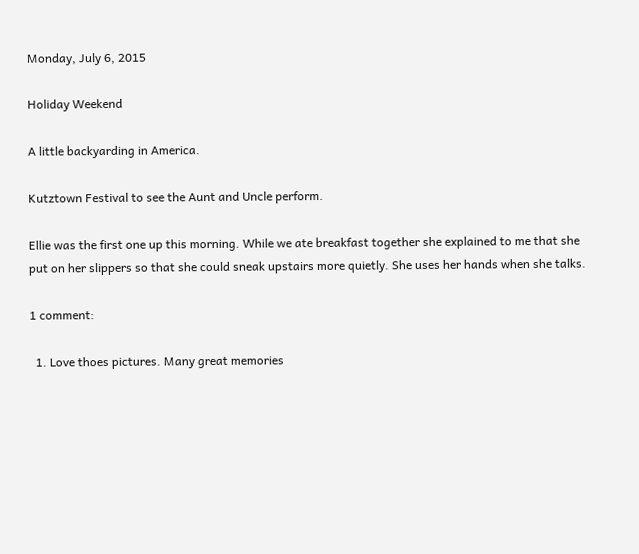Monday, July 6, 2015

Holiday Weekend

A little backyarding in America.

Kutztown Festival to see the Aunt and Uncle perform.

Ellie was the first one up this morning. While we ate breakfast together she explained to me that she put on her slippers so that she could sneak upstairs more quietly. She uses her hands when she talks.

1 comment:

  1. Love thoes pictures. Many great memories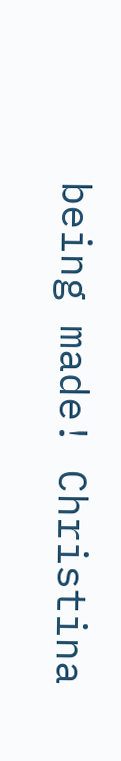being made! Christina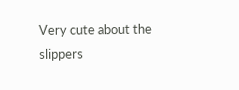Very cute about the slippers